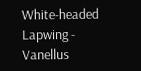White-headed Lapwing - Vanellus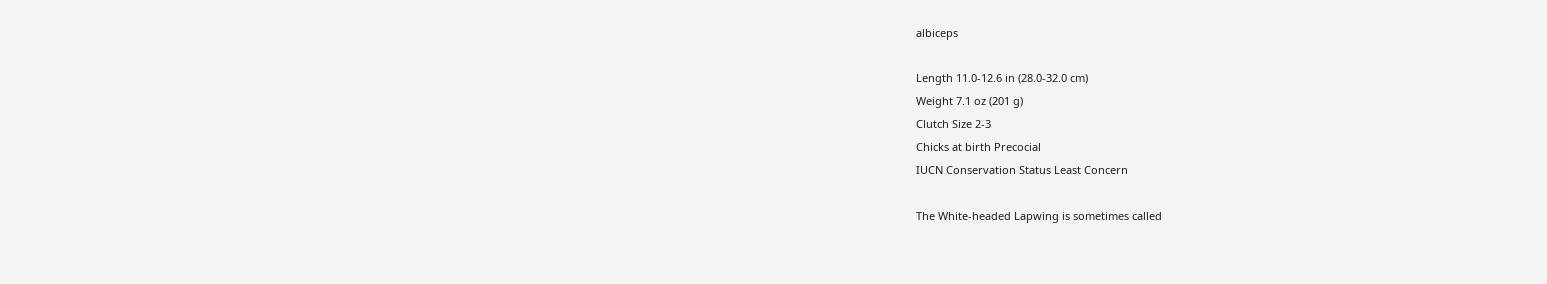albiceps

Length 11.0-12.6 in (28.0-32.0 cm)
Weight 7.1 oz (201 g)
Clutch Size 2-3
Chicks at birth Precocial
IUCN Conservation Status Least Concern

The White-headed Lapwing is sometimes called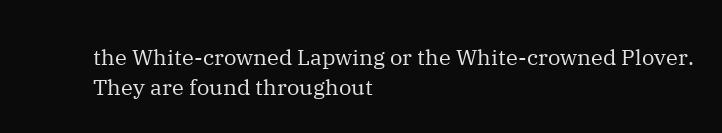the White-crowned Lapwing or the White-crowned Plover. They are found throughout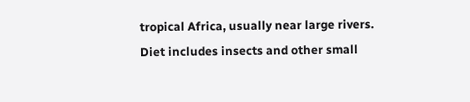tropical Africa, usually near large rivers. Diet includes insects and other small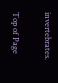invertebrates.

Top of Page